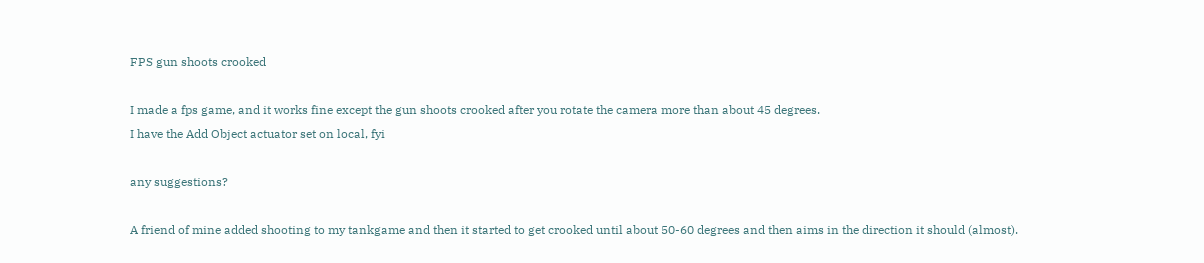FPS gun shoots crooked

I made a fps game, and it works fine except the gun shoots crooked after you rotate the camera more than about 45 degrees.
I have the Add Object actuator set on local, fyi

any suggestions?

A friend of mine added shooting to my tankgame and then it started to get crooked until about 50-60 degrees and then aims in the direction it should (almost).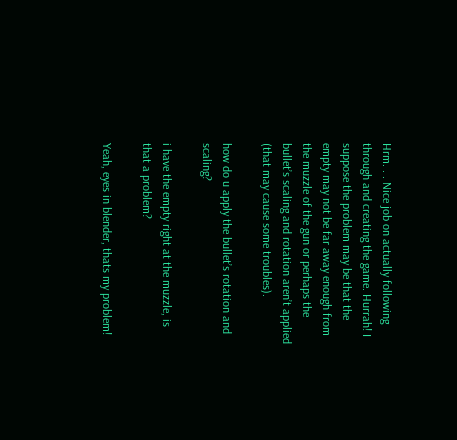Hrm. . . Nice job on actually following through and creating the game. Hurrah! I suppose the problem may be that the empty may not be far away enough from the muzzle of the gun or perhaps the bullet’s scaling and rotation aren’t applied (that may cause some troubles).

how do u apply the bullet’s rotation and scaling?

i have the empty right at the muzzle, is that a problem?

Yeah, eyes in blender, thats my problem!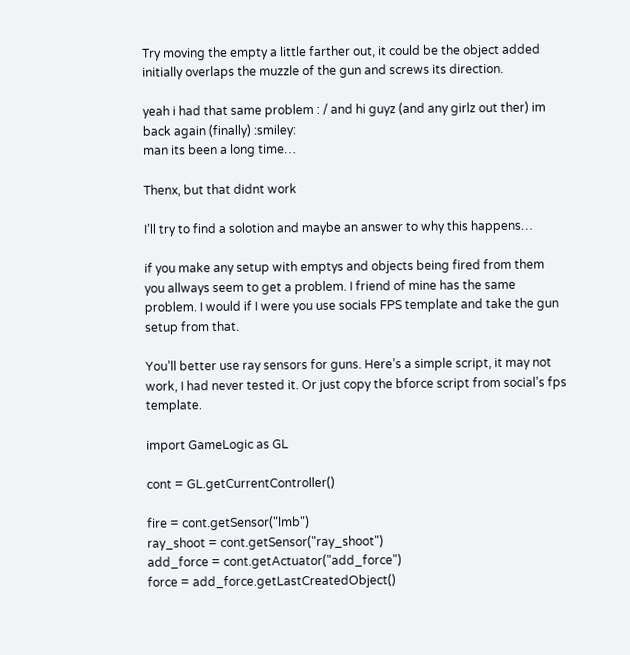Try moving the empty a little farther out, it could be the object added initially overlaps the muzzle of the gun and screws its direction.

yeah i had that same problem : / and hi guyz (and any girlz out ther) im back again (finally) :smiley:
man its been a long time…

Thenx, but that didnt work

I’ll try to find a solotion and maybe an answer to why this happens…

if you make any setup with emptys and objects being fired from them you allways seem to get a problem. I friend of mine has the same problem. I would if I were you use socials FPS template and take the gun setup from that.

You’ll better use ray sensors for guns. Here’s a simple script, it may not work, I had never tested it. Or just copy the bforce script from social’s fps template.

import GameLogic as GL

cont = GL.getCurrentController()

fire = cont.getSensor("lmb")
ray_shoot = cont.getSensor("ray_shoot")
add_force = cont.getActuator("add_force")
force = add_force.getLastCreatedObject()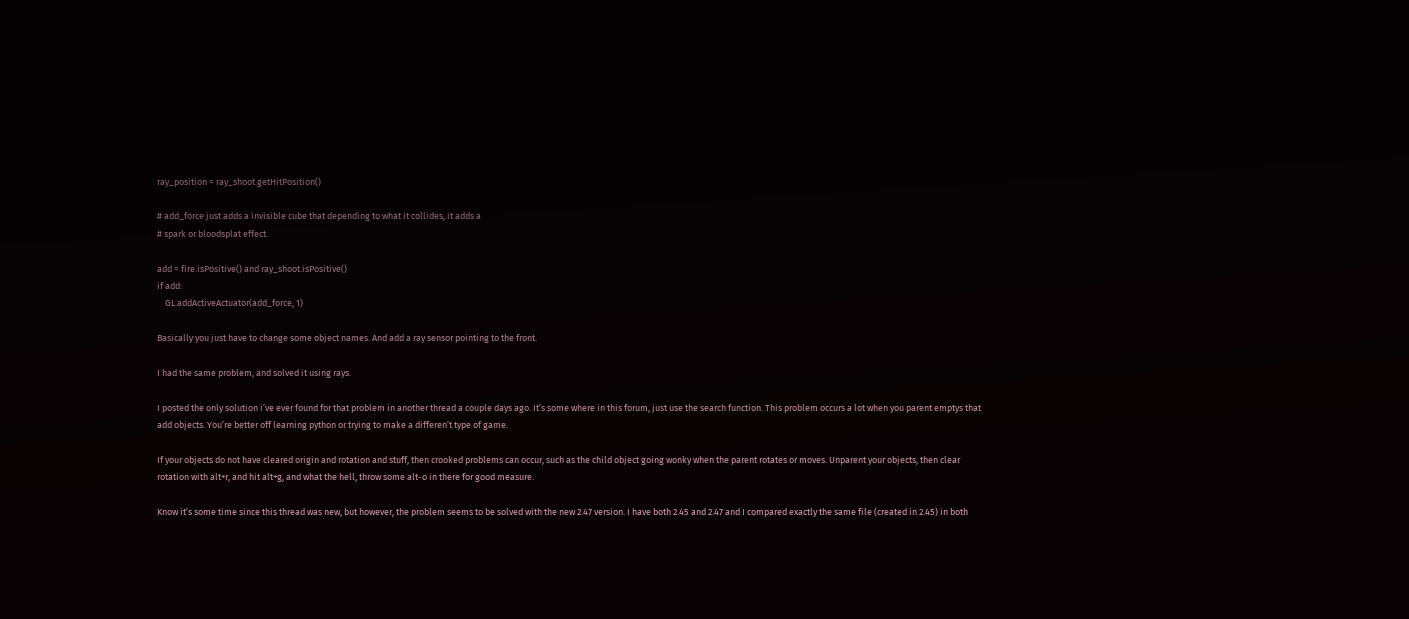ray_position = ray_shoot.getHitPosition()

# add_force just adds a invisible cube that depending to what it collides, it adds a
# spark or bloodsplat effect.

add = fire.isPositive() and ray_shoot.isPositive()
if add:
    GL.addActiveActuator(add_force, 1)

Basically you just have to change some object names. And add a ray sensor pointing to the front.

I had the same problem, and solved it using rays.

I posted the only solution i’ve ever found for that problem in another thread a couple days ago. It’s some where in this forum, just use the search function. This problem occurs a lot when you parent emptys that add objects. You’re better off learning python or trying to make a differen’t type of game.

If your objects do not have cleared origin and rotation and stuff, then crooked problems can occur, such as the child object going wonky when the parent rotates or moves. Unparent your objects, then clear rotation with alt+r, and hit alt+g, and what the hell, throw some alt-o in there for good measure.

Know it’s some time since this thread was new, but however, the problem seems to be solved with the new 2.47 version. I have both 2.45 and 2.47 and I compared exactly the same file (created in 2.45) in both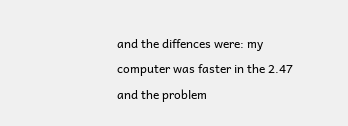and the diffences were: my computer was faster in the 2.47 and the problem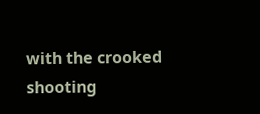with the crooked shooting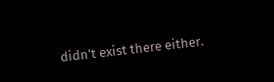didn’t exist there either.